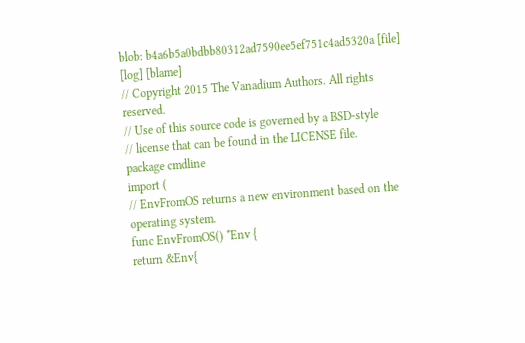blob: b4a6b5a0bdbb80312ad7590ee5ef751c4ad5320a [file] [log] [blame]
// Copyright 2015 The Vanadium Authors. All rights reserved.
// Use of this source code is governed by a BSD-style
// license that can be found in the LICENSE file.
package cmdline
import (
// EnvFromOS returns a new environment based on the operating system.
func EnvFromOS() *Env {
return &Env{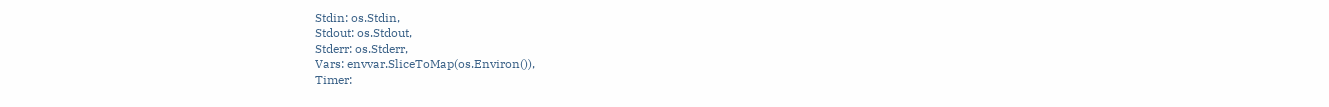Stdin: os.Stdin,
Stdout: os.Stdout,
Stderr: os.Stderr,
Vars: envvar.SliceToMap(os.Environ()),
Timer: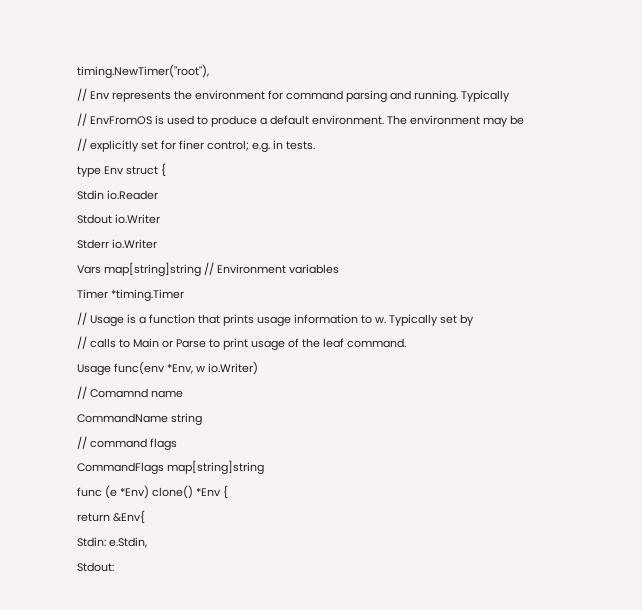timing.NewTimer("root"),
// Env represents the environment for command parsing and running. Typically
// EnvFromOS is used to produce a default environment. The environment may be
// explicitly set for finer control; e.g. in tests.
type Env struct {
Stdin io.Reader
Stdout io.Writer
Stderr io.Writer
Vars map[string]string // Environment variables
Timer *timing.Timer
// Usage is a function that prints usage information to w. Typically set by
// calls to Main or Parse to print usage of the leaf command.
Usage func(env *Env, w io.Writer)
// Comamnd name
CommandName string
// command flags
CommandFlags map[string]string
func (e *Env) clone() *Env {
return &Env{
Stdin: e.Stdin,
Stdout: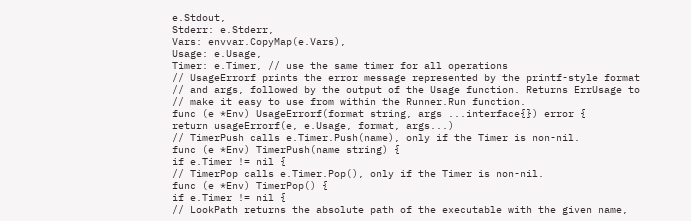e.Stdout,
Stderr: e.Stderr,
Vars: envvar.CopyMap(e.Vars),
Usage: e.Usage,
Timer: e.Timer, // use the same timer for all operations
// UsageErrorf prints the error message represented by the printf-style format
// and args, followed by the output of the Usage function. Returns ErrUsage to
// make it easy to use from within the Runner.Run function.
func (e *Env) UsageErrorf(format string, args ...interface{}) error {
return usageErrorf(e, e.Usage, format, args...)
// TimerPush calls e.Timer.Push(name), only if the Timer is non-nil.
func (e *Env) TimerPush(name string) {
if e.Timer != nil {
// TimerPop calls e.Timer.Pop(), only if the Timer is non-nil.
func (e *Env) TimerPop() {
if e.Timer != nil {
// LookPath returns the absolute path of the executable with the given name,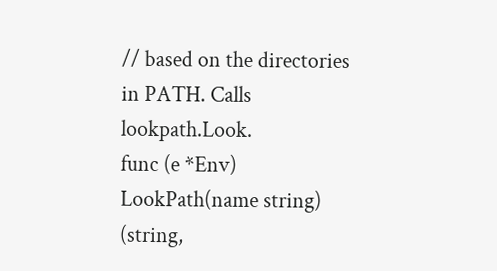// based on the directories in PATH. Calls lookpath.Look.
func (e *Env) LookPath(name string) (string,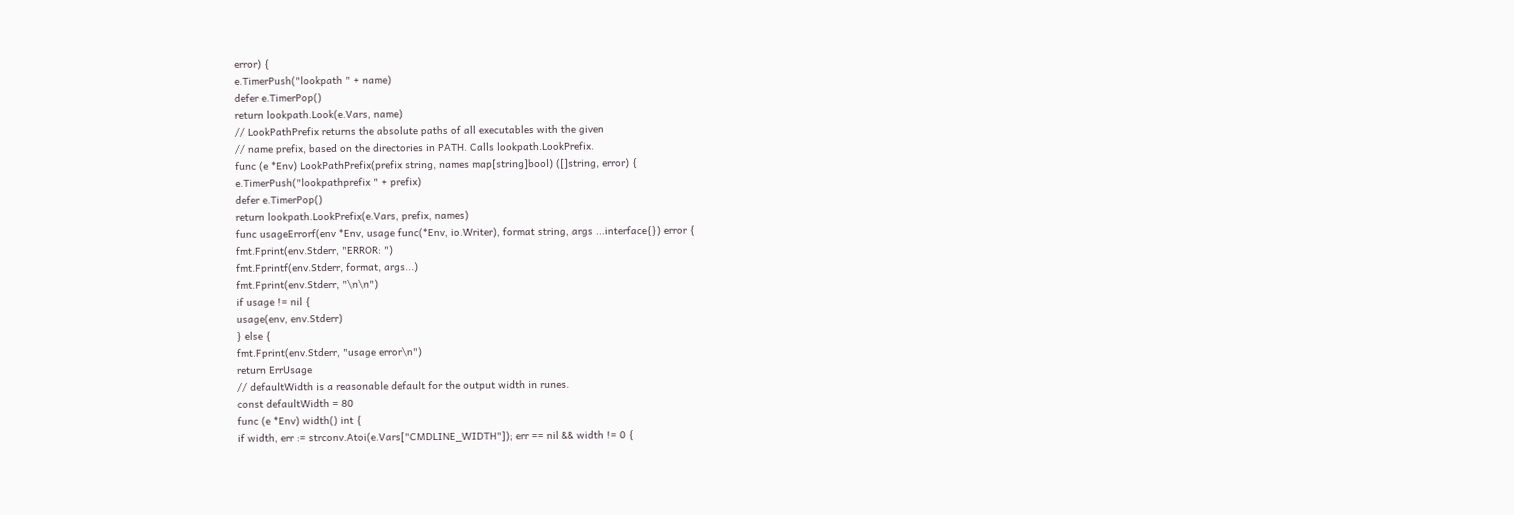error) {
e.TimerPush("lookpath " + name)
defer e.TimerPop()
return lookpath.Look(e.Vars, name)
// LookPathPrefix returns the absolute paths of all executables with the given
// name prefix, based on the directories in PATH. Calls lookpath.LookPrefix.
func (e *Env) LookPathPrefix(prefix string, names map[string]bool) ([]string, error) {
e.TimerPush("lookpathprefix " + prefix)
defer e.TimerPop()
return lookpath.LookPrefix(e.Vars, prefix, names)
func usageErrorf(env *Env, usage func(*Env, io.Writer), format string, args ...interface{}) error {
fmt.Fprint(env.Stderr, "ERROR: ")
fmt.Fprintf(env.Stderr, format, args...)
fmt.Fprint(env.Stderr, "\n\n")
if usage != nil {
usage(env, env.Stderr)
} else {
fmt.Fprint(env.Stderr, "usage error\n")
return ErrUsage
// defaultWidth is a reasonable default for the output width in runes.
const defaultWidth = 80
func (e *Env) width() int {
if width, err := strconv.Atoi(e.Vars["CMDLINE_WIDTH"]); err == nil && width != 0 {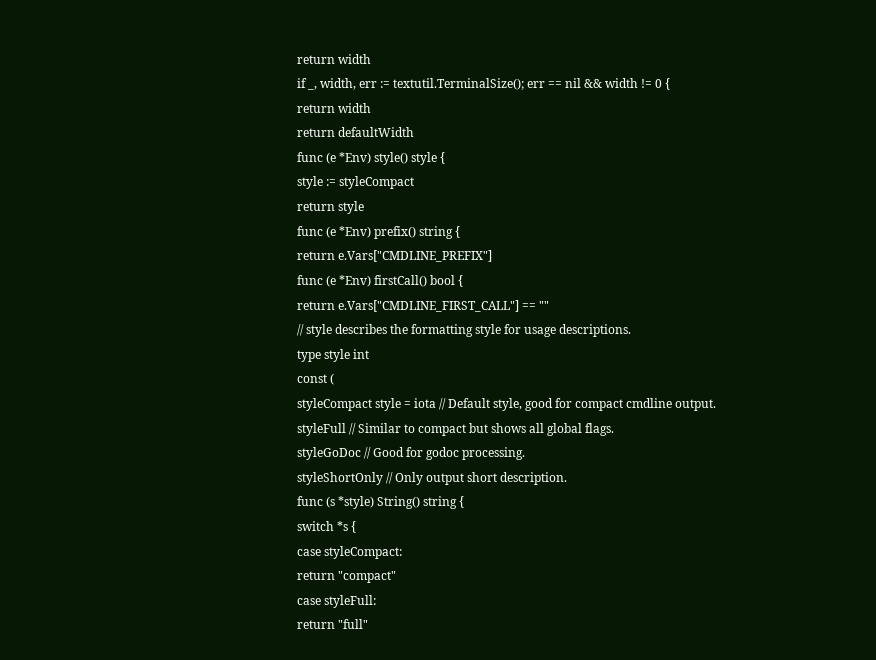return width
if _, width, err := textutil.TerminalSize(); err == nil && width != 0 {
return width
return defaultWidth
func (e *Env) style() style {
style := styleCompact
return style
func (e *Env) prefix() string {
return e.Vars["CMDLINE_PREFIX"]
func (e *Env) firstCall() bool {
return e.Vars["CMDLINE_FIRST_CALL"] == ""
// style describes the formatting style for usage descriptions.
type style int
const (
styleCompact style = iota // Default style, good for compact cmdline output.
styleFull // Similar to compact but shows all global flags.
styleGoDoc // Good for godoc processing.
styleShortOnly // Only output short description.
func (s *style) String() string {
switch *s {
case styleCompact:
return "compact"
case styleFull:
return "full"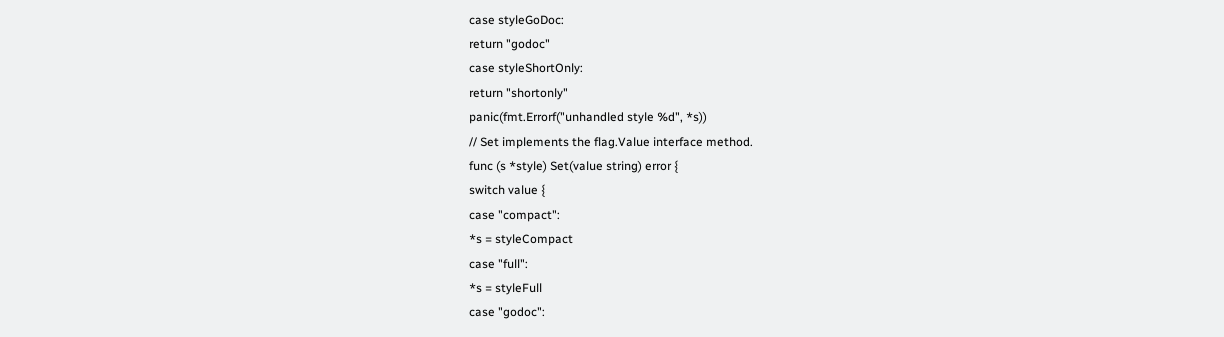case styleGoDoc:
return "godoc"
case styleShortOnly:
return "shortonly"
panic(fmt.Errorf("unhandled style %d", *s))
// Set implements the flag.Value interface method.
func (s *style) Set(value string) error {
switch value {
case "compact":
*s = styleCompact
case "full":
*s = styleFull
case "godoc":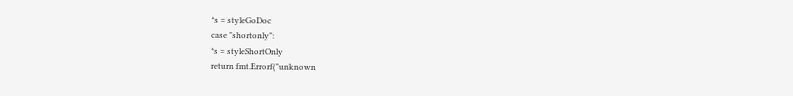*s = styleGoDoc
case "shortonly":
*s = styleShortOnly
return fmt.Errorf("unknown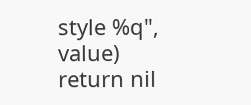style %q", value)
return nil